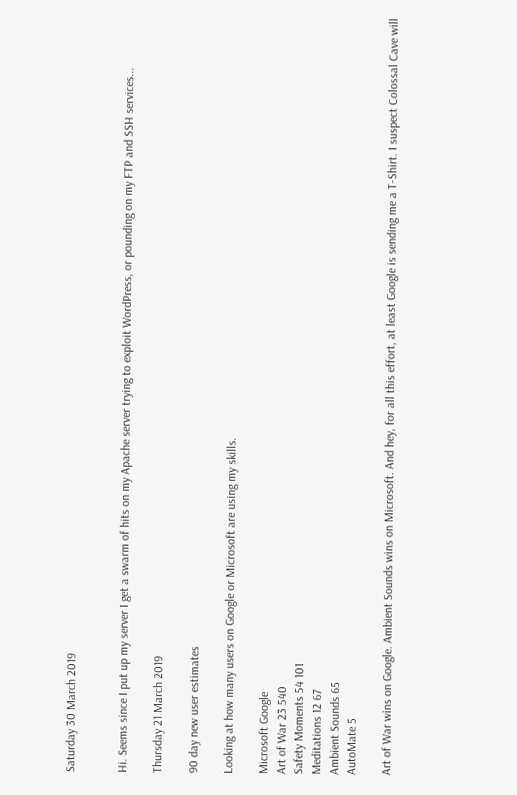Saturday 30 March 2019


Hi. Seems since I put up my server I get a swarm of hits on my Apache server trying to exploit WordPress, or pounding on my FTP and SSH services...

Thursday 21 March 2019

90 day new user estimates

Looking at how many users on Google or Microsoft are using my skills.

Microsoft Google
Art of War 23 540
Safety Moments 54 101
Meditations 12 67
Ambient Sounds 65
AutoMate 5

Art of War wins on Google. Ambient Sounds wins on Microsoft. And hey, for all this effort, at least Google is sending me a T-Shirt. I suspect Colossal Cave will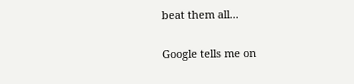beat them all...

Google tells me on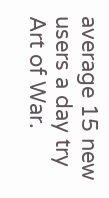average 15 new users a day try Art of War.